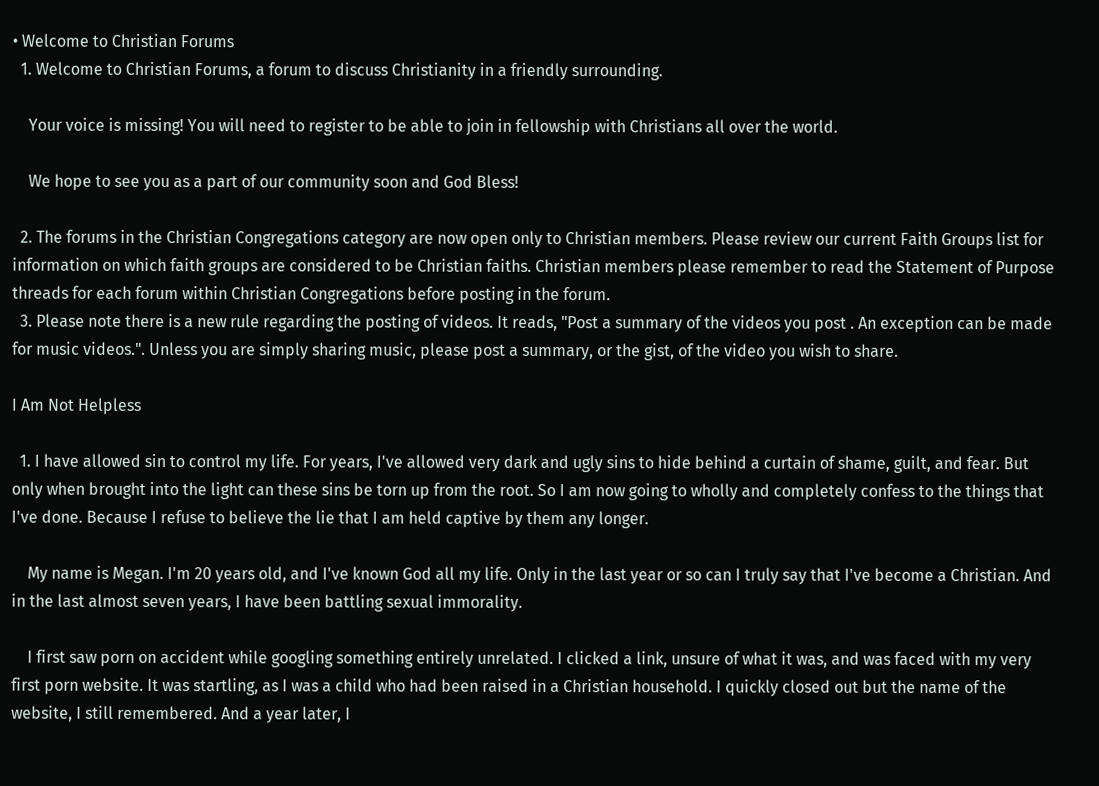• Welcome to Christian Forums
  1. Welcome to Christian Forums, a forum to discuss Christianity in a friendly surrounding.

    Your voice is missing! You will need to register to be able to join in fellowship with Christians all over the world.

    We hope to see you as a part of our community soon and God Bless!

  2. The forums in the Christian Congregations category are now open only to Christian members. Please review our current Faith Groups list for information on which faith groups are considered to be Christian faiths. Christian members please remember to read the Statement of Purpose threads for each forum within Christian Congregations before posting in the forum.
  3. Please note there is a new rule regarding the posting of videos. It reads, "Post a summary of the videos you post . An exception can be made for music videos.". Unless you are simply sharing music, please post a summary, or the gist, of the video you wish to share.

I Am Not Helpless

  1. I have allowed sin to control my life. For years, I've allowed very dark and ugly sins to hide behind a curtain of shame, guilt, and fear. But only when brought into the light can these sins be torn up from the root. So I am now going to wholly and completely confess to the things that I've done. Because I refuse to believe the lie that I am held captive by them any longer.

    My name is Megan. I'm 20 years old, and I've known God all my life. Only in the last year or so can I truly say that I've become a Christian. And in the last almost seven years, I have been battling sexual immorality.

    I first saw porn on accident while googling something entirely unrelated. I clicked a link, unsure of what it was, and was faced with my very first porn website. It was startling, as I was a child who had been raised in a Christian household. I quickly closed out but the name of the website, I still remembered. And a year later, I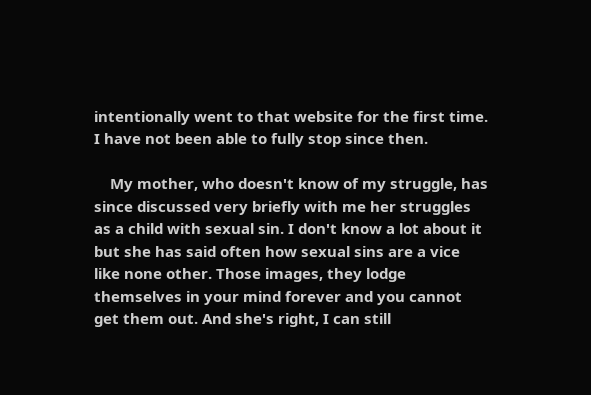intentionally went to that website for the first time. I have not been able to fully stop since then.

    My mother, who doesn't know of my struggle, has since discussed very briefly with me her struggles as a child with sexual sin. I don't know a lot about it but she has said often how sexual sins are a vice like none other. Those images, they lodge themselves in your mind forever and you cannot get them out. And she's right, I can still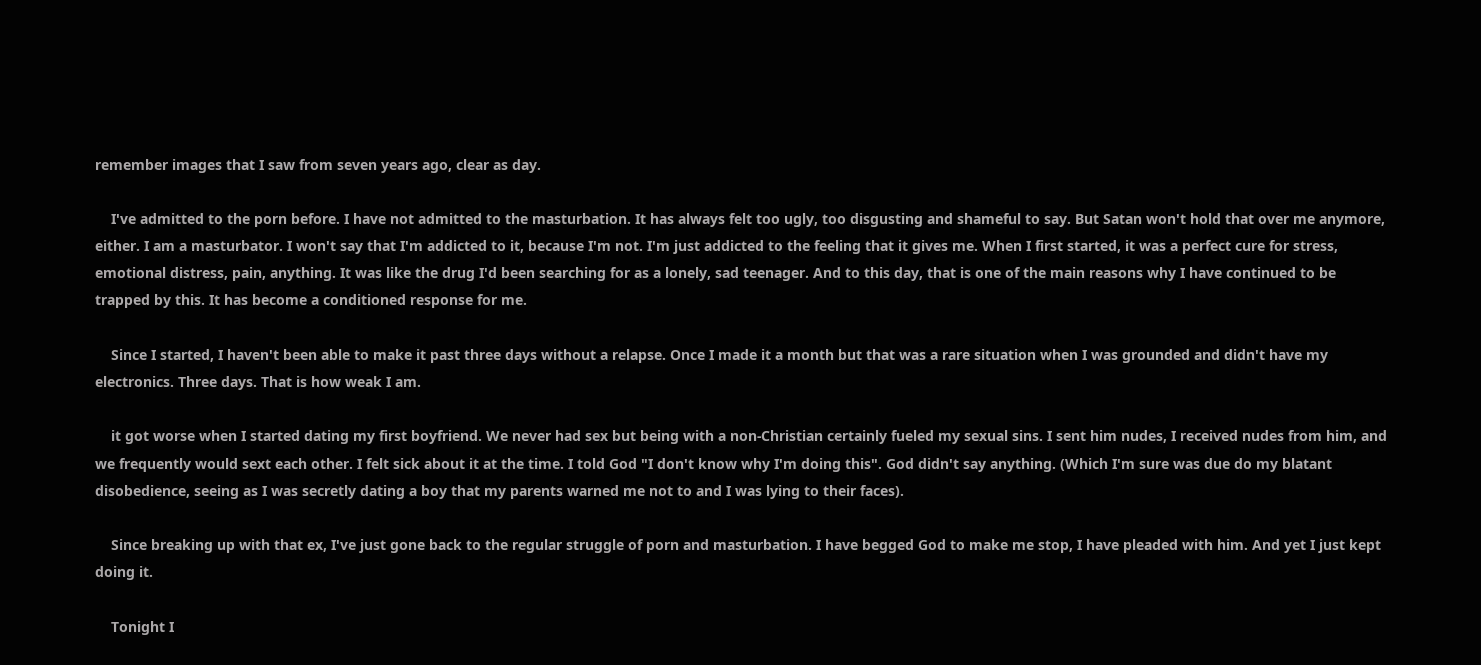remember images that I saw from seven years ago, clear as day.

    I've admitted to the porn before. I have not admitted to the masturbation. It has always felt too ugly, too disgusting and shameful to say. But Satan won't hold that over me anymore, either. I am a masturbator. I won't say that I'm addicted to it, because I'm not. I'm just addicted to the feeling that it gives me. When I first started, it was a perfect cure for stress, emotional distress, pain, anything. It was like the drug I'd been searching for as a lonely, sad teenager. And to this day, that is one of the main reasons why I have continued to be trapped by this. It has become a conditioned response for me.

    Since I started, I haven't been able to make it past three days without a relapse. Once I made it a month but that was a rare situation when I was grounded and didn't have my electronics. Three days. That is how weak I am.

    it got worse when I started dating my first boyfriend. We never had sex but being with a non-Christian certainly fueled my sexual sins. I sent him nudes, I received nudes from him, and we frequently would sext each other. I felt sick about it at the time. I told God "I don't know why I'm doing this". God didn't say anything. (Which I'm sure was due do my blatant disobedience, seeing as I was secretly dating a boy that my parents warned me not to and I was lying to their faces).

    Since breaking up with that ex, I've just gone back to the regular struggle of porn and masturbation. I have begged God to make me stop, I have pleaded with him. And yet I just kept doing it.

    Tonight I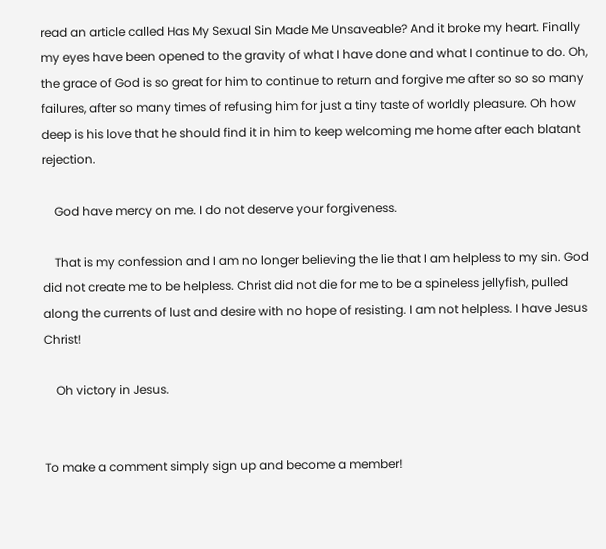read an article called Has My Sexual Sin Made Me Unsaveable? And it broke my heart. Finally my eyes have been opened to the gravity of what I have done and what I continue to do. Oh, the grace of God is so great for him to continue to return and forgive me after so so so many failures, after so many times of refusing him for just a tiny taste of worldly pleasure. Oh how deep is his love that he should find it in him to keep welcoming me home after each blatant rejection.

    God have mercy on me. I do not deserve your forgiveness.

    That is my confession and I am no longer believing the lie that I am helpless to my sin. God did not create me to be helpless. Christ did not die for me to be a spineless jellyfish, pulled along the currents of lust and desire with no hope of resisting. I am not helpless. I have Jesus Christ!

    Oh victory in Jesus.


To make a comment simply sign up and become a member!